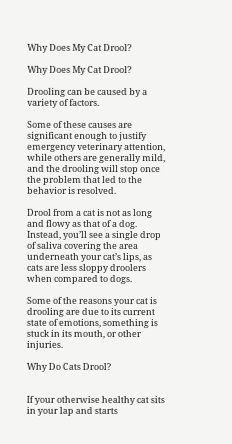Why Does My Cat Drool?

Why Does My Cat Drool?

Drooling can be caused by a variety of factors.

Some of these causes are significant enough to justify emergency veterinary attention, while others are generally mild, and the drooling will stop once the problem that led to the behavior is resolved.

Drool from a cat is not as long and flowy as that of a dog. Instead, you’ll see a single drop of saliva covering the area underneath your cat’s lips, as cats are less sloppy droolers when compared to dogs.

Some of the reasons your cat is drooling are due to its current state of emotions, something is stuck in its mouth, or other injuries.

Why Do Cats Drool?


If your otherwise healthy cat sits in your lap and starts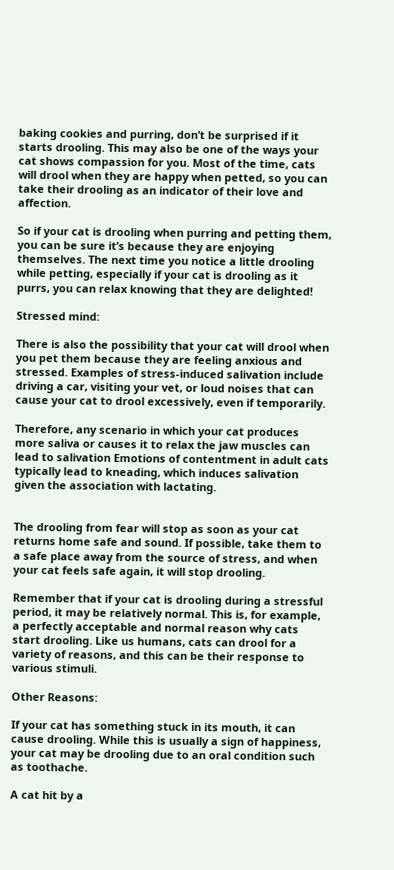baking cookies and purring, don’t be surprised if it starts drooling. This may also be one of the ways your cat shows compassion for you. Most of the time, cats will drool when they are happy when petted, so you can take their drooling as an indicator of their love and affection.

So if your cat is drooling when purring and petting them, you can be sure it’s because they are enjoying themselves. The next time you notice a little drooling while petting, especially if your cat is drooling as it purrs, you can relax knowing that they are delighted!

Stressed mind:

There is also the possibility that your cat will drool when you pet them because they are feeling anxious and stressed. Examples of stress-induced salivation include driving a car, visiting your vet, or loud noises that can cause your cat to drool excessively, even if temporarily.

Therefore, any scenario in which your cat produces more saliva or causes it to relax the jaw muscles can lead to salivation Emotions of contentment in adult cats typically lead to kneading, which induces salivation given the association with lactating.


The drooling from fear will stop as soon as your cat returns home safe and sound. If possible, take them to a safe place away from the source of stress, and when your cat feels safe again, it will stop drooling.

Remember that if your cat is drooling during a stressful period, it may be relatively normal. This is, for example, a perfectly acceptable and normal reason why cats start drooling. Like us humans, cats can drool for a variety of reasons, and this can be their response to various stimuli.

Other Reasons:

If your cat has something stuck in its mouth, it can cause drooling. While this is usually a sign of happiness, your cat may be drooling due to an oral condition such as toothache.

A cat hit by a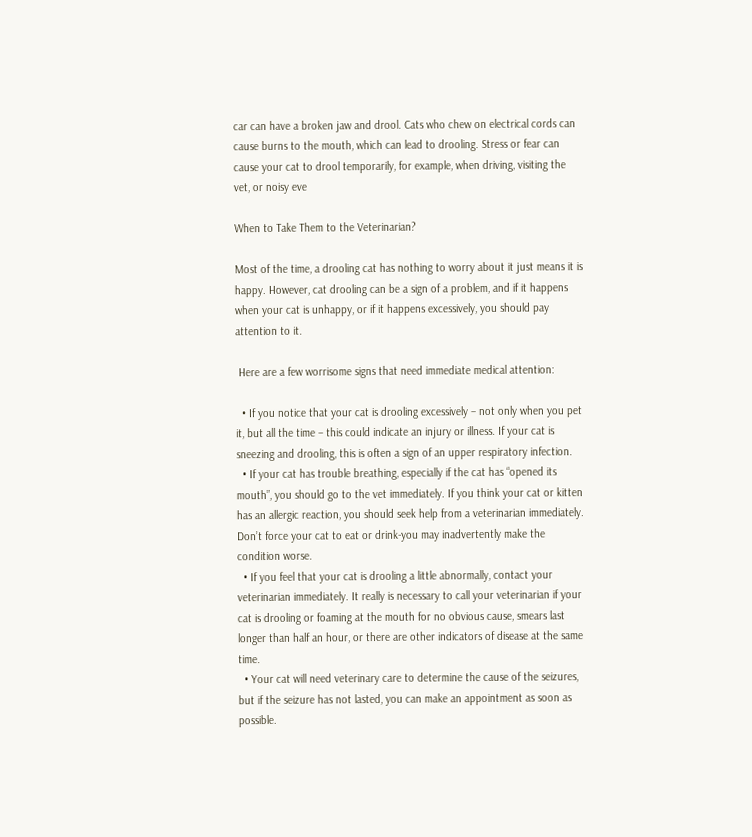car can have a broken jaw and drool. Cats who chew on electrical cords can cause burns to the mouth, which can lead to drooling. Stress or fear can cause your cat to drool temporarily, for example, when driving, visiting the vet, or noisy eve

When to Take Them to the Veterinarian?

Most of the time, a drooling cat has nothing to worry about it just means it is happy. However, cat drooling can be a sign of a problem, and if it happens when your cat is unhappy, or if it happens excessively, you should pay attention to it.

 Here are a few worrisome signs that need immediate medical attention:

  • If you notice that your cat is drooling excessively – not only when you pet it, but all the time – this could indicate an injury or illness. If your cat is sneezing and drooling, this is often a sign of an upper respiratory infection.
  • If your cat has trouble breathing, especially if the cat has “opened its mouth”, you should go to the vet immediately. If you think your cat or kitten has an allergic reaction, you should seek help from a veterinarian immediately. Don’t force your cat to eat or drink-you may inadvertently make the condition worse.
  • If you feel that your cat is drooling a little abnormally, contact your veterinarian immediately. It really is necessary to call your veterinarian if your cat is drooling or foaming at the mouth for no obvious cause, smears last longer than half an hour, or there are other indicators of disease at the same time.
  • Your cat will need veterinary care to determine the cause of the seizures, but if the seizure has not lasted, you can make an appointment as soon as possible.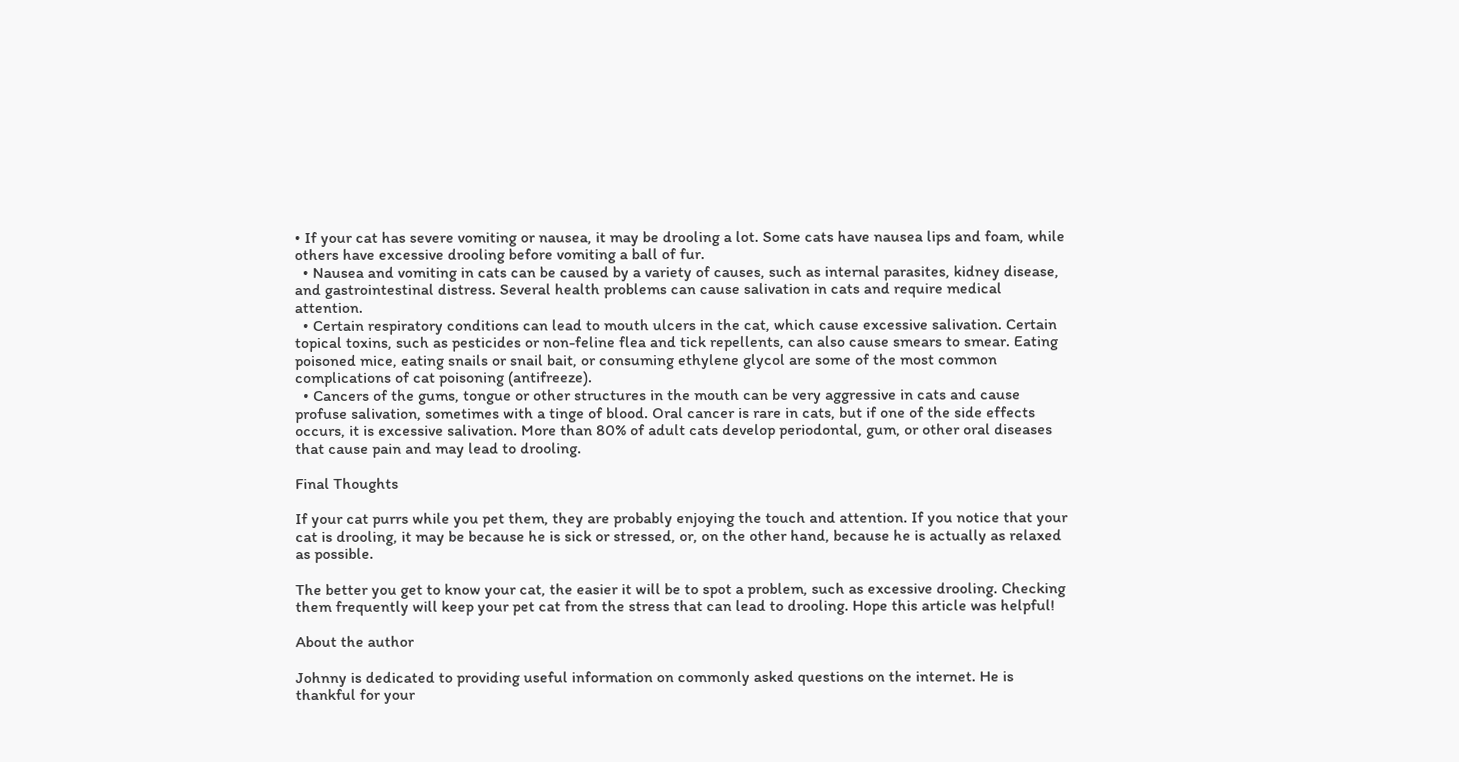• If your cat has severe vomiting or nausea, it may be drooling a lot. Some cats have nausea lips and foam, while others have excessive drooling before vomiting a ball of fur.
  • Nausea and vomiting in cats can be caused by a variety of causes, such as internal parasites, kidney disease, and gastrointestinal distress. Several health problems can cause salivation in cats and require medical attention.
  • Certain respiratory conditions can lead to mouth ulcers in the cat, which cause excessive salivation. Certain topical toxins, such as pesticides or non-feline flea and tick repellents, can also cause smears to smear. Eating poisoned mice, eating snails or snail bait, or consuming ethylene glycol are some of the most common complications of cat poisoning (antifreeze).
  • Cancers of the gums, tongue or other structures in the mouth can be very aggressive in cats and cause profuse salivation, sometimes with a tinge of blood. Oral cancer is rare in cats, but if one of the side effects occurs, it is excessive salivation. More than 80% of adult cats develop periodontal, gum, or other oral diseases that cause pain and may lead to drooling.

Final Thoughts

If your cat purrs while you pet them, they are probably enjoying the touch and attention. If you notice that your cat is drooling, it may be because he is sick or stressed, or, on the other hand, because he is actually as relaxed as possible.

The better you get to know your cat, the easier it will be to spot a problem, such as excessive drooling. Checking them frequently will keep your pet cat from the stress that can lead to drooling. Hope this article was helpful!

About the author

Johnny is dedicated to providing useful information on commonly asked questions on the internet. He is thankful for your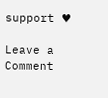support ♥

Leave a Comment